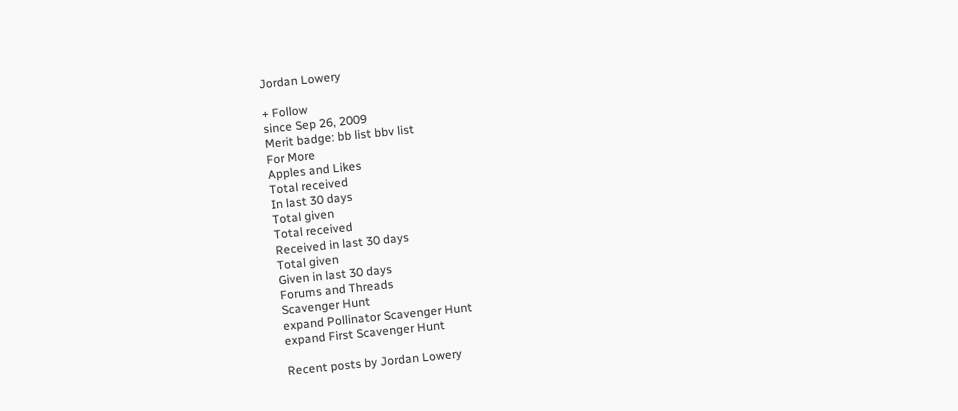Jordan Lowery

+ Follow
since Sep 26, 2009
Merit badge: bb list bbv list
For More
Apples and Likes
Total received
In last 30 days
Total given
Total received
Received in last 30 days
Total given
Given in last 30 days
Forums and Threads
Scavenger Hunt
expand Pollinator Scavenger Hunt
expand First Scavenger Hunt

Recent posts by Jordan Lowery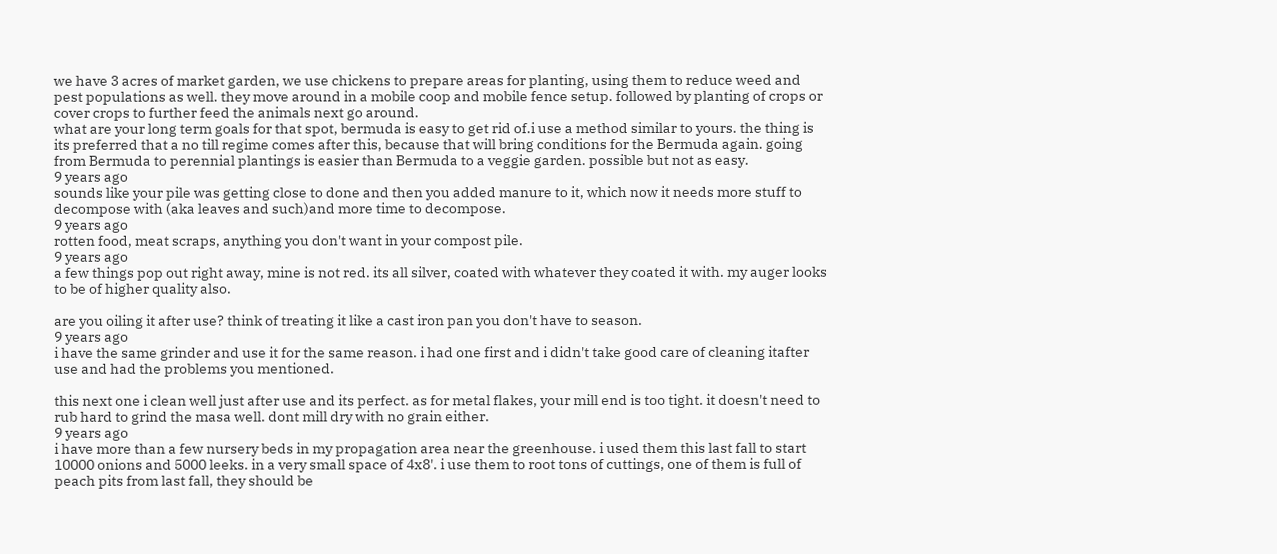we have 3 acres of market garden, we use chickens to prepare areas for planting, using them to reduce weed and pest populations as well. they move around in a mobile coop and mobile fence setup. followed by planting of crops or cover crops to further feed the animals next go around.
what are your long term goals for that spot, bermuda is easy to get rid of.i use a method similar to yours. the thing is its preferred that a no till regime comes after this, because that will bring conditions for the Bermuda again. going from Bermuda to perennial plantings is easier than Bermuda to a veggie garden. possible but not as easy.
9 years ago
sounds like your pile was getting close to done and then you added manure to it, which now it needs more stuff to decompose with (aka leaves and such)and more time to decompose.
9 years ago
rotten food, meat scraps, anything you don't want in your compost pile.
9 years ago
a few things pop out right away, mine is not red. its all silver, coated with whatever they coated it with. my auger looks to be of higher quality also.

are you oiling it after use? think of treating it like a cast iron pan you don't have to season.
9 years ago
i have the same grinder and use it for the same reason. i had one first and i didn't take good care of cleaning itafter use and had the problems you mentioned.

this next one i clean well just after use and its perfect. as for metal flakes, your mill end is too tight. it doesn't need to rub hard to grind the masa well. dont mill dry with no grain either.
9 years ago
i have more than a few nursery beds in my propagation area near the greenhouse. i used them this last fall to start 10000 onions and 5000 leeks. in a very small space of 4x8'. i use them to root tons of cuttings, one of them is full of peach pits from last fall, they should be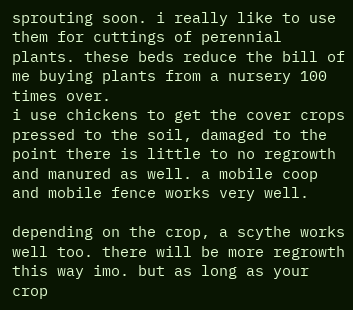sprouting soon. i really like to use them for cuttings of perennial plants. these beds reduce the bill of me buying plants from a nursery 100 times over.
i use chickens to get the cover crops pressed to the soil, damaged to the point there is little to no regrowth and manured as well. a mobile coop and mobile fence works very well.

depending on the crop, a scythe works well too. there will be more regrowth this way imo. but as long as your crop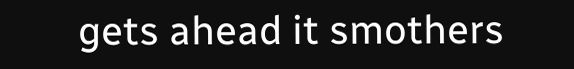gets ahead it smothers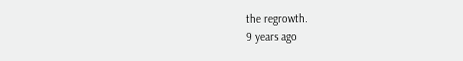the regrowth.
9 years ago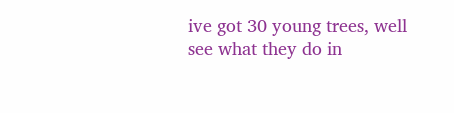ive got 30 young trees, well see what they do in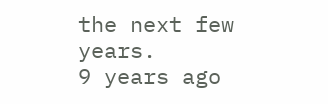the next few years.
9 years ago